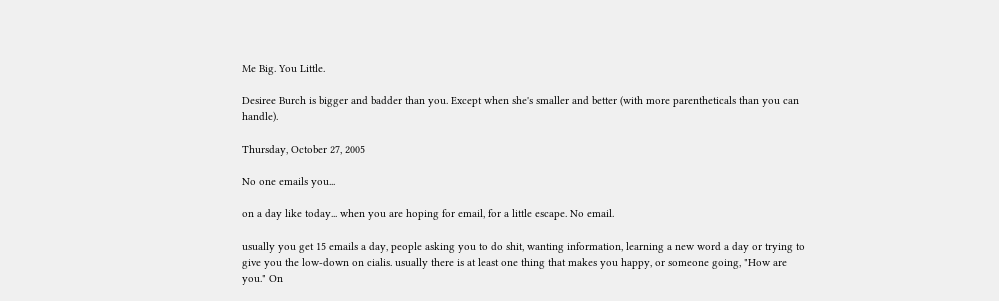Me Big. You Little.

Desiree Burch is bigger and badder than you. Except when she's smaller and better (with more parentheticals than you can handle).

Thursday, October 27, 2005

No one emails you...

on a day like today... when you are hoping for email, for a little escape. No email.

usually you get 15 emails a day, people asking you to do shit, wanting information, learning a new word a day or trying to give you the low-down on cialis. usually there is at least one thing that makes you happy, or someone going, "How are you." On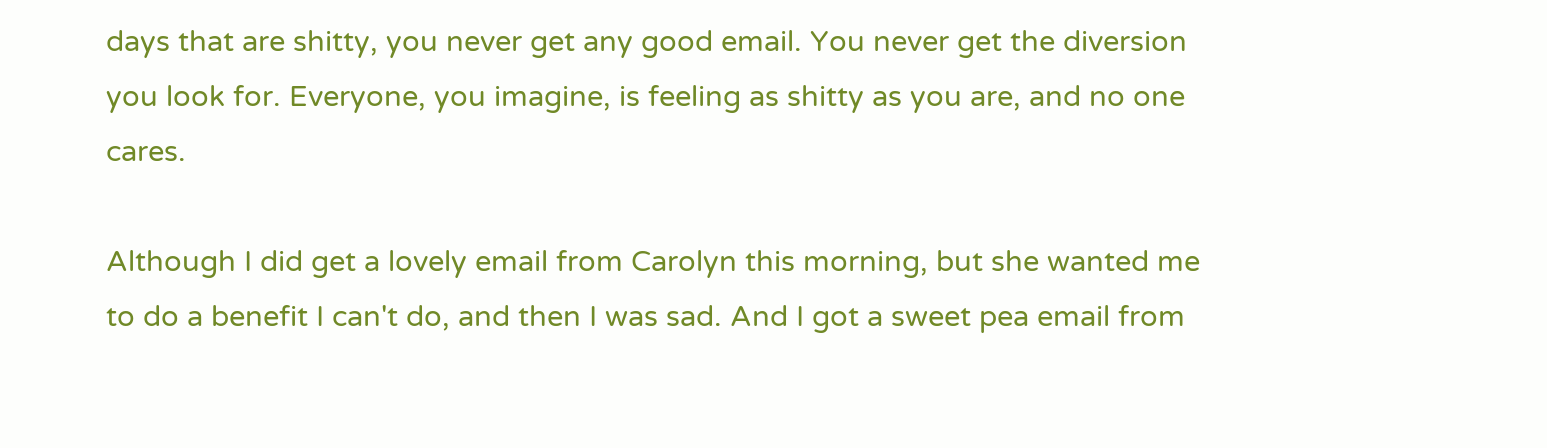days that are shitty, you never get any good email. You never get the diversion you look for. Everyone, you imagine, is feeling as shitty as you are, and no one cares.

Although I did get a lovely email from Carolyn this morning, but she wanted me to do a benefit I can't do, and then I was sad. And I got a sweet pea email from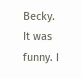Becky. It was funny. I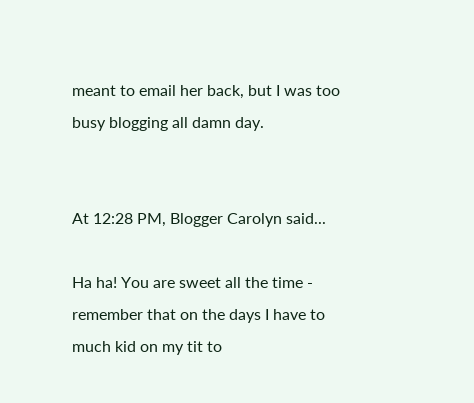meant to email her back, but I was too busy blogging all damn day.


At 12:28 PM, Blogger Carolyn said...

Ha ha! You are sweet all the time - remember that on the days I have to much kid on my tit to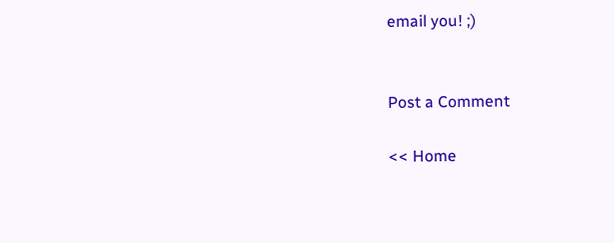email you! ;)


Post a Comment

<< Home